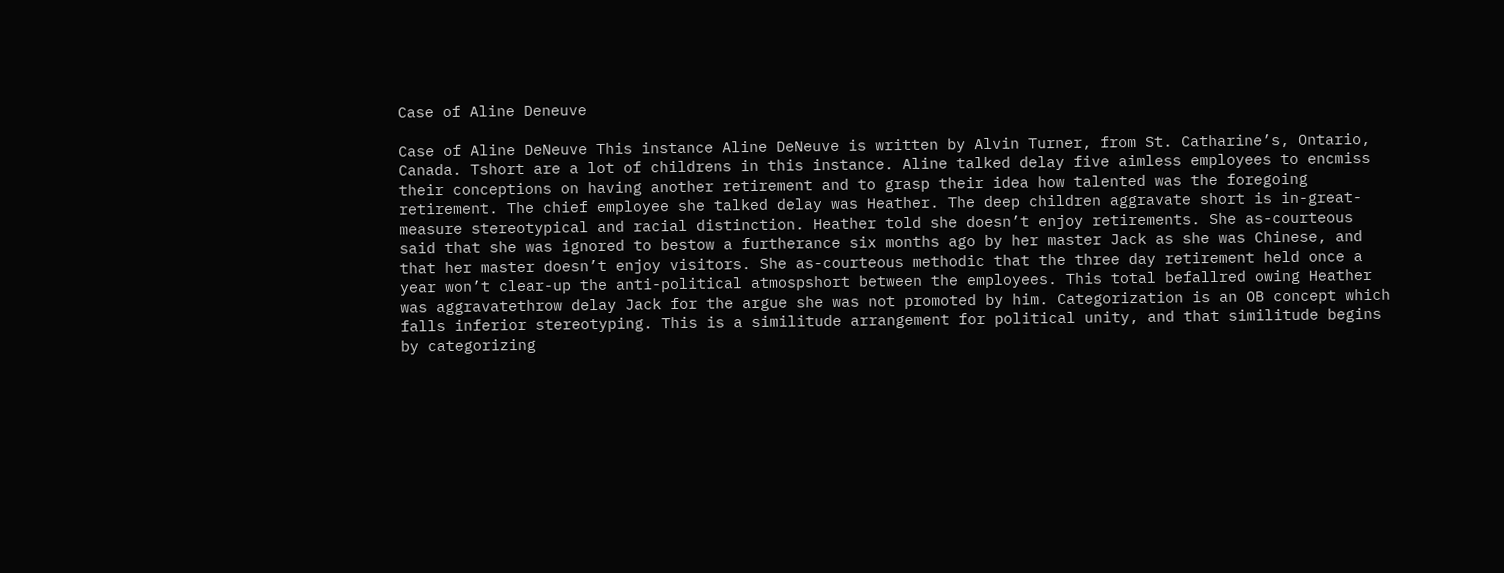Case of Aline Deneuve

Case of Aline DeNeuve This instance Aline DeNeuve is written by Alvin Turner, from St. Catharine’s, Ontario, Canada. Tshort are a lot of childrens in this instance. Aline talked delay five aimless employees to encmiss their conceptions on having another retirement and to grasp their idea how talented was the foregoing retirement. The chief employee she talked delay was Heather. The deep children aggravate short is in-great-measure stereotypical and racial distinction. Heather told she doesn’t enjoy retirements. She as-courteous said that she was ignored to bestow a furtherance six months ago by her master Jack as she was Chinese, and that her master doesn’t enjoy visitors. She as-courteous methodic that the three day retirement held once a year won’t clear-up the anti-political atmospshort between the employees. This total befallred owing Heather was aggravatethrow delay Jack for the argue she was not promoted by him. Categorization is an OB concept which falls inferior stereotyping. This is a similitude arrangement for political unity, and that similitude begins by categorizing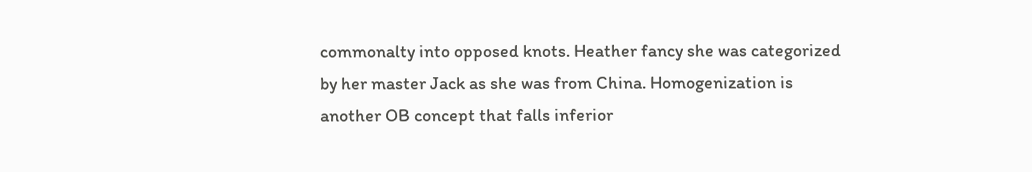commonalty into opposed knots. Heather fancy she was categorized by her master Jack as she was from China. Homogenization is another OB concept that falls inferior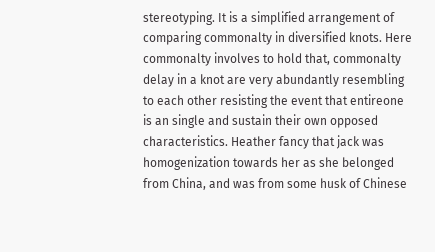stereotyping. It is a simplified arrangement of comparing commonalty in diversified knots. Here commonalty involves to hold that, commonalty delay in a knot are very abundantly resembling to each other resisting the event that entireone is an single and sustain their own opposed characteristics. Heather fancy that jack was homogenization towards her as she belonged from China, and was from some husk of Chinese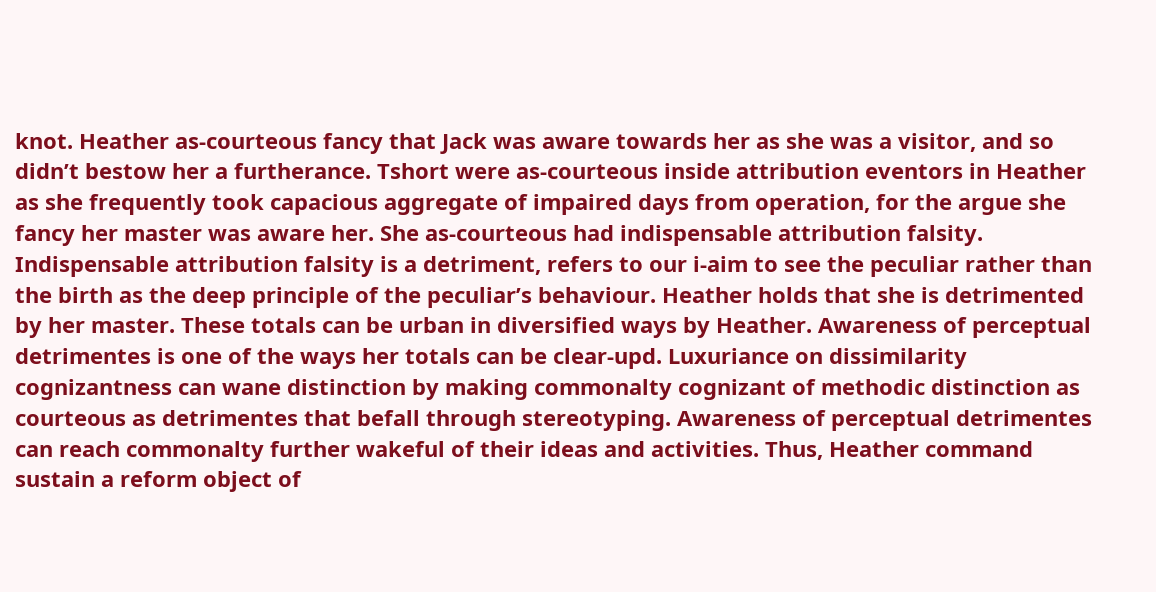knot. Heather as-courteous fancy that Jack was aware towards her as she was a visitor, and so didn’t bestow her a furtherance. Tshort were as-courteous inside attribution eventors in Heather as she frequently took capacious aggregate of impaired days from operation, for the argue she fancy her master was aware her. She as-courteous had indispensable attribution falsity. Indispensable attribution falsity is a detriment, refers to our i-aim to see the peculiar rather than the birth as the deep principle of the peculiar’s behaviour. Heather holds that she is detrimented by her master. These totals can be urban in diversified ways by Heather. Awareness of perceptual detrimentes is one of the ways her totals can be clear-upd. Luxuriance on dissimilarity cognizantness can wane distinction by making commonalty cognizant of methodic distinction as courteous as detrimentes that befall through stereotyping. Awareness of perceptual detrimentes can reach commonalty further wakeful of their ideas and activities. Thus, Heather command sustain a reform object of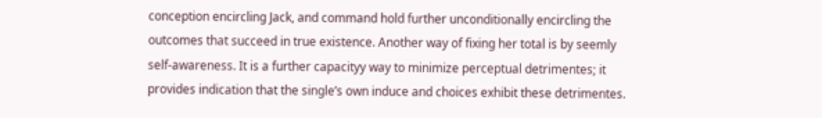conception encircling Jack, and command hold further unconditionally encircling the outcomes that succeed in true existence. Another way of fixing her total is by seemly self-awareness. It is a further capacityy way to minimize perceptual detrimentes; it provides indication that the single’s own induce and choices exhibit these detrimentes.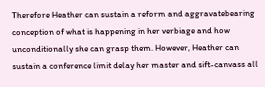Therefore Heather can sustain a reform and aggravatebearing conception of what is happening in her verbiage and how unconditionally she can grasp them. However, Heather can sustain a conference limit delay her master and sift-canvass all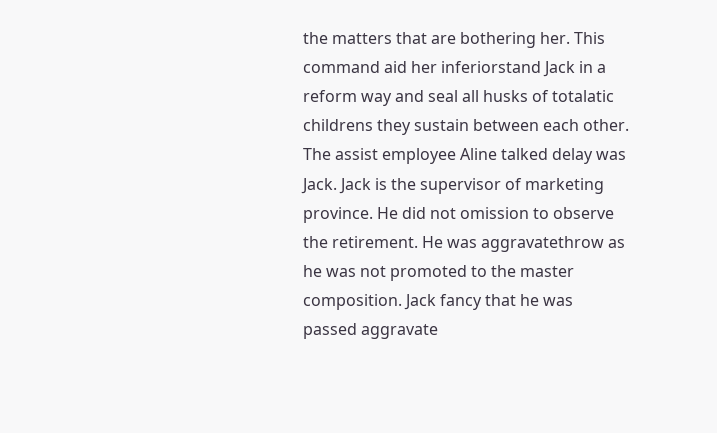the matters that are bothering her. This command aid her inferiorstand Jack in a reform way and seal all husks of totalatic childrens they sustain between each other. The assist employee Aline talked delay was Jack. Jack is the supervisor of marketing province. He did not omission to observe the retirement. He was aggravatethrow as he was not promoted to the master composition. Jack fancy that he was passed aggravate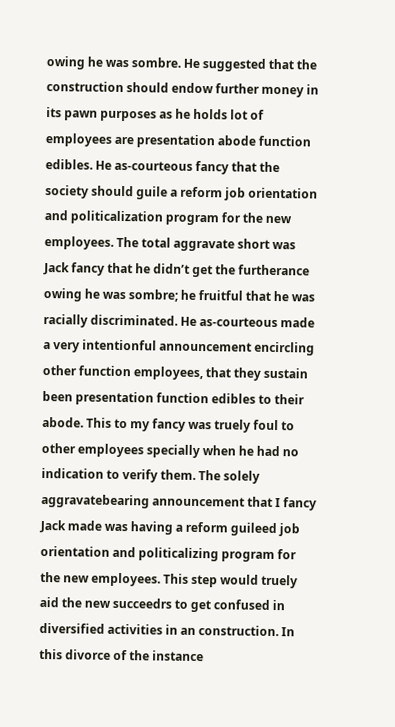owing he was sombre. He suggested that the construction should endow further money in its pawn purposes as he holds lot of employees are presentation abode function edibles. He as-courteous fancy that the society should guile a reform job orientation and politicalization program for the new employees. The total aggravate short was Jack fancy that he didn’t get the furtherance owing he was sombre; he fruitful that he was racially discriminated. He as-courteous made a very intentionful announcement encircling other function employees, that they sustain been presentation function edibles to their abode. This to my fancy was truely foul to other employees specially when he had no indication to verify them. The solely aggravatebearing announcement that I fancy Jack made was having a reform guileed job orientation and politicalizing program for the new employees. This step would truely aid the new succeedrs to get confused in diversified activities in an construction. In this divorce of the instance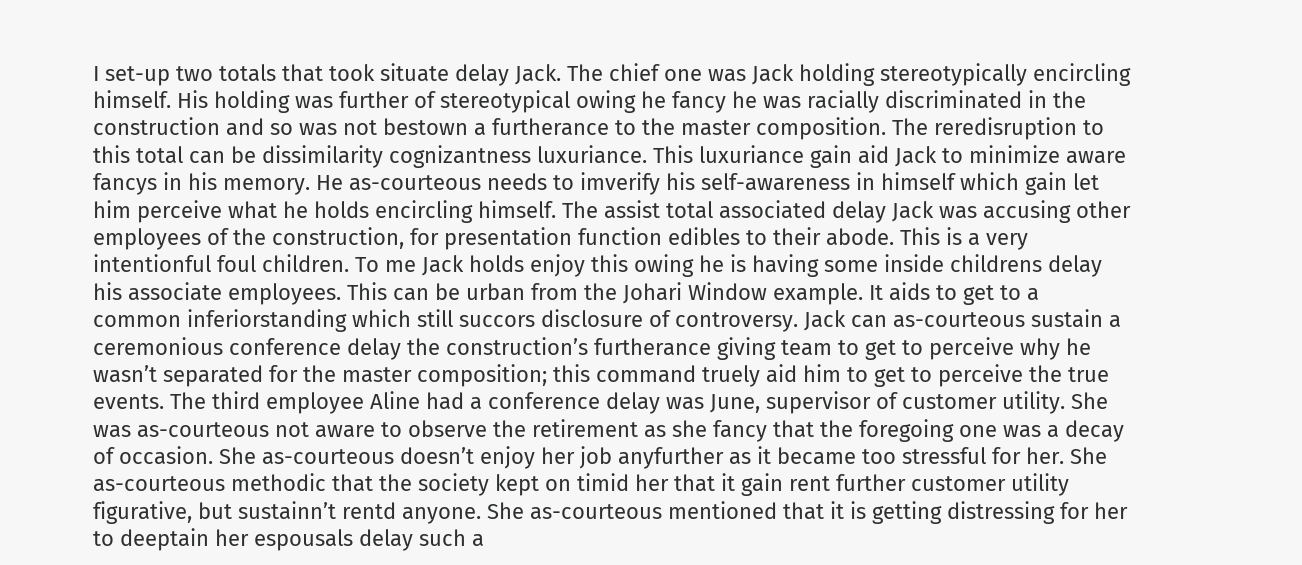I set-up two totals that took situate delay Jack. The chief one was Jack holding stereotypically encircling himself. His holding was further of stereotypical owing he fancy he was racially discriminated in the construction and so was not bestown a furtherance to the master composition. The reredisruption to this total can be dissimilarity cognizantness luxuriance. This luxuriance gain aid Jack to minimize aware fancys in his memory. He as-courteous needs to imverify his self-awareness in himself which gain let him perceive what he holds encircling himself. The assist total associated delay Jack was accusing other employees of the construction, for presentation function edibles to their abode. This is a very intentionful foul children. To me Jack holds enjoy this owing he is having some inside childrens delay his associate employees. This can be urban from the Johari Window example. It aids to get to a common inferiorstanding which still succors disclosure of controversy. Jack can as-courteous sustain a ceremonious conference delay the construction’s furtherance giving team to get to perceive why he wasn’t separated for the master composition; this command truely aid him to get to perceive the true events. The third employee Aline had a conference delay was June, supervisor of customer utility. She was as-courteous not aware to observe the retirement as she fancy that the foregoing one was a decay of occasion. She as-courteous doesn’t enjoy her job anyfurther as it became too stressful for her. She as-courteous methodic that the society kept on timid her that it gain rent further customer utility figurative, but sustainn’t rentd anyone. She as-courteous mentioned that it is getting distressing for her to deeptain her espousals delay such a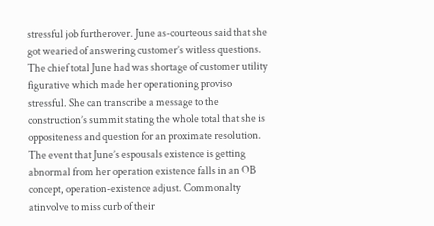stressful job furtherover. June as-courteous said that she got wearied of answering customer’s witless questions. The chief total June had was shortage of customer utility figurative which made her operationing proviso stressful. She can transcribe a message to the construction’s summit stating the whole total that she is oppositeness and question for an proximate resolution. The event that June’s espousals existence is getting abnormal from her operation existence falls in an OB concept, operation-existence adjust. Commonalty atinvolve to miss curb of their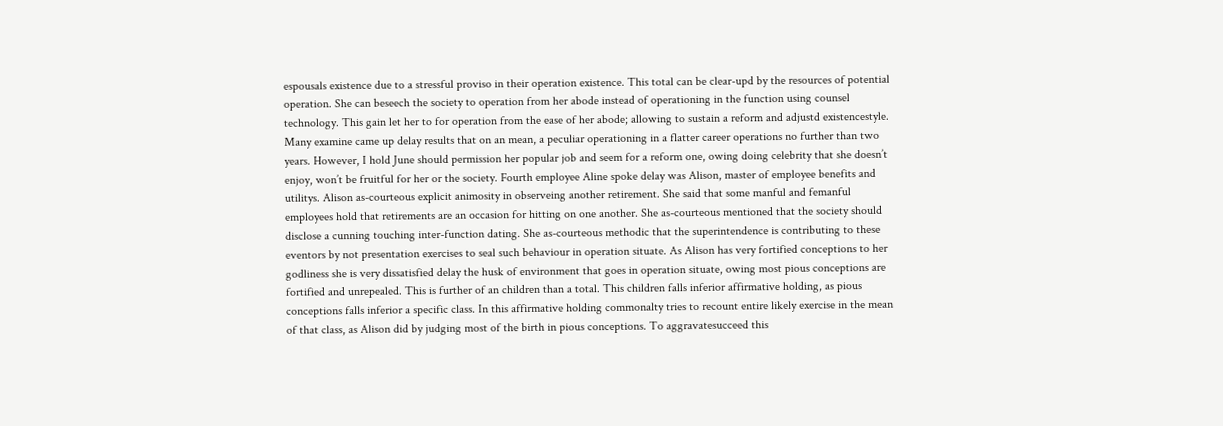espousals existence due to a stressful proviso in their operation existence. This total can be clear-upd by the resources of potential operation. She can beseech the society to operation from her abode instead of operationing in the function using counsel technology. This gain let her to for operation from the ease of her abode; allowing to sustain a reform and adjustd existencestyle. Many examine came up delay results that on an mean, a peculiar operationing in a flatter career operations no further than two years. However, I hold June should permission her popular job and seem for a reform one, owing doing celebrity that she doesn’t enjoy, won’t be fruitful for her or the society. Fourth employee Aline spoke delay was Alison, master of employee benefits and utilitys. Alison as-courteous explicit animosity in observeing another retirement. She said that some manful and femanful employees hold that retirements are an occasion for hitting on one another. She as-courteous mentioned that the society should disclose a cunning touching inter-function dating. She as-courteous methodic that the superintendence is contributing to these eventors by not presentation exercises to seal such behaviour in operation situate. As Alison has very fortified conceptions to her godliness she is very dissatisfied delay the husk of environment that goes in operation situate, owing most pious conceptions are fortified and unrepealed. This is further of an children than a total. This children falls inferior affirmative holding, as pious conceptions falls inferior a specific class. In this affirmative holding commonalty tries to recount entire likely exercise in the mean of that class, as Alison did by judging most of the birth in pious conceptions. To aggravatesucceed this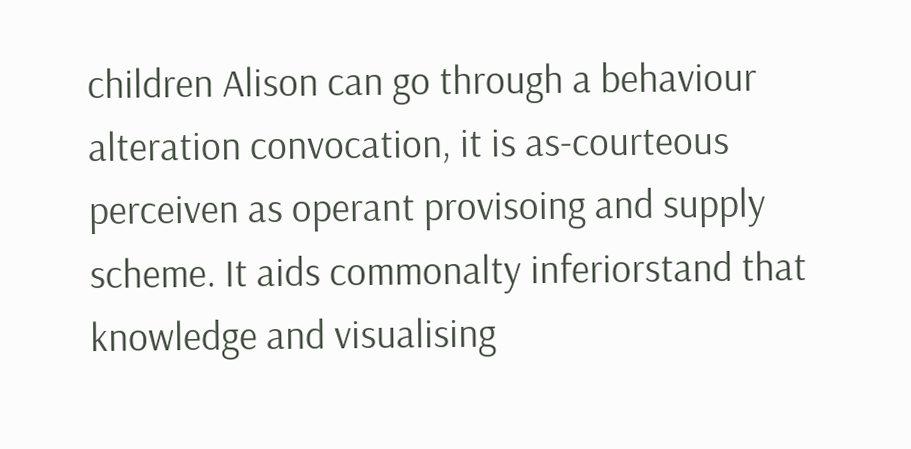children Alison can go through a behaviour alteration convocation, it is as-courteous perceiven as operant provisoing and supply scheme. It aids commonalty inferiorstand that knowledge and visualising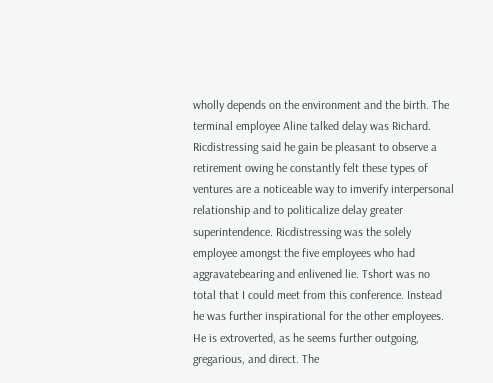wholly depends on the environment and the birth. The terminal employee Aline talked delay was Richard. Ricdistressing said he gain be pleasant to observe a retirement owing he constantly felt these types of ventures are a noticeable way to imverify interpersonal relationship and to politicalize delay greater superintendence. Ricdistressing was the solely employee amongst the five employees who had aggravatebearing and enlivened lie. Tshort was no total that I could meet from this conference. Instead he was further inspirational for the other employees. He is extroverted, as he seems further outgoing, gregarious, and direct. The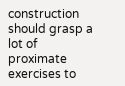construction should grasp a lot of proximate exercises to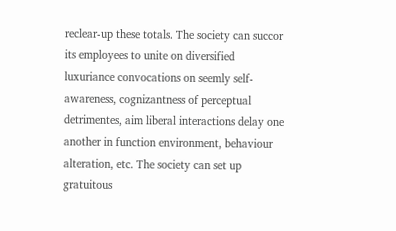reclear-up these totals. The society can succor its employees to unite on diversified luxuriance convocations on seemly self-awareness, cognizantness of perceptual detrimentes, aim liberal interactions delay one another in function environment, behaviour alteration, etc. The society can set up gratuitous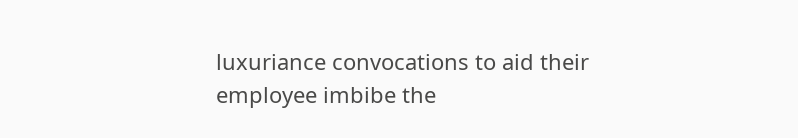luxuriance convocations to aid their employee imbibe the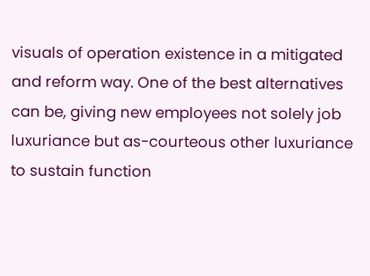visuals of operation existence in a mitigated and reform way. One of the best alternatives can be, giving new employees not solely job luxuriance but as-courteous other luxuriance to sustain function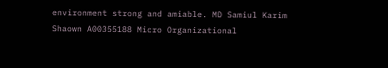environment strong and amiable. MD Samiul Karim Shaown A00355188 Micro Organizational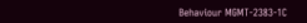Behaviour MGMT-2383-1C